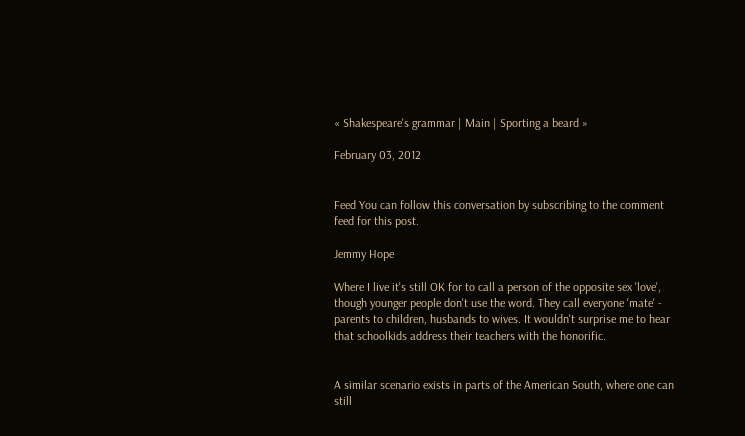« Shakespeare's grammar | Main | Sporting a beard »

February 03, 2012


Feed You can follow this conversation by subscribing to the comment feed for this post.

Jemmy Hope

Where I live it's still OK for to call a person of the opposite sex 'love', though younger people don't use the word. They call everyone 'mate' - parents to children, husbands to wives. It wouldn't surprise me to hear that schoolkids address their teachers with the honorific.


A similar scenario exists in parts of the American South, where one can still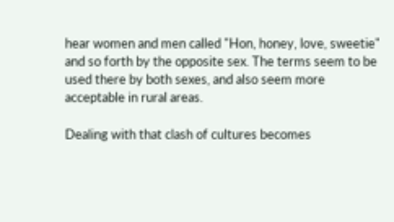hear women and men called "Hon, honey, love, sweetie" and so forth by the opposite sex. The terms seem to be used there by both sexes, and also seem more acceptable in rural areas.

Dealing with that clash of cultures becomes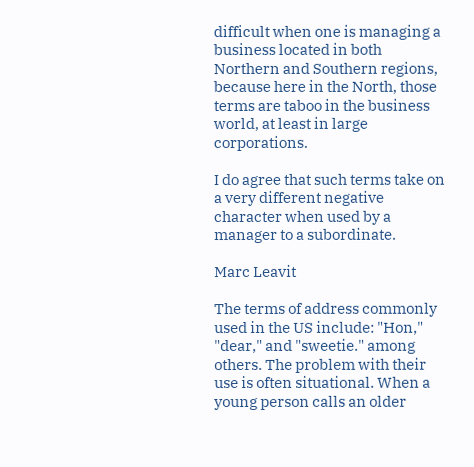difficult when one is managing a business located in both Northern and Southern regions, because here in the North, those terms are taboo in the business world, at least in large corporations.

I do agree that such terms take on a very different negative character when used by a manager to a subordinate.

Marc Leavit

The terms of address commonly used in the US include: "Hon," "dear," and "sweetie." among others. The problem with their use is often situational. When a young person calls an older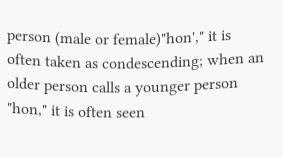person (male or female)"hon'," it is often taken as condescending; when an older person calls a younger person "hon," it is often seen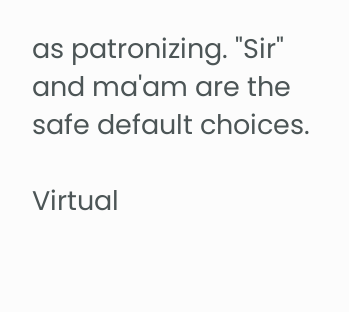as patronizing. "Sir" and ma'am are the safe default choices.

Virtual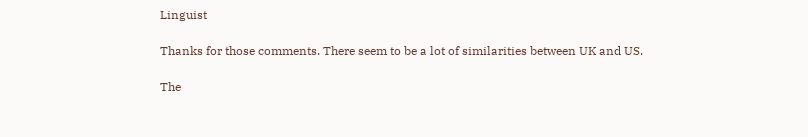Linguist

Thanks for those comments. There seem to be a lot of similarities between UK and US.

The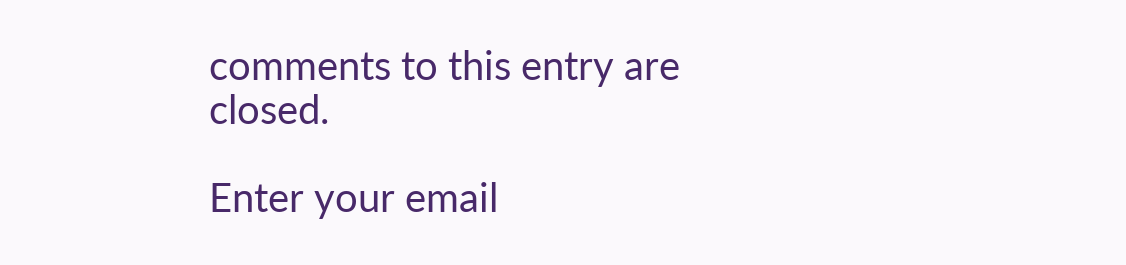comments to this entry are closed.

Enter your email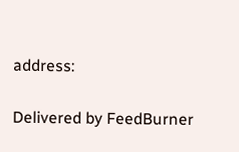address:

Delivered by FeedBurner